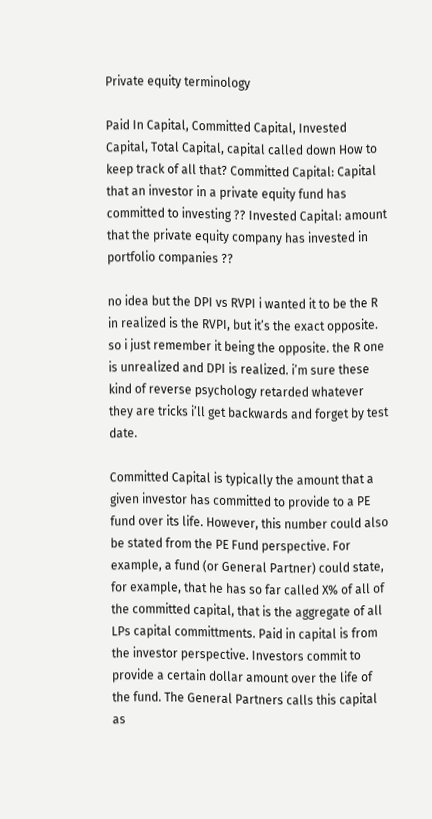Private equity terminology

Paid In Capital, Committed Capital, Invested Capital, Total Capital, capital called down How to keep track of all that? Committed Capital: Capital that an investor in a private equity fund has committed to investing ?? Invested Capital: amount that the private equity company has invested in portfolio companies ??

no idea but the DPI vs RVPI i wanted it to be the R in realized is the RVPI, but it’s the exact opposite. so i just remember it being the opposite. the R one is unrealized and DPI is realized. i’m sure these kind of reverse psychology retarded whatever they are tricks i’ll get backwards and forget by test date.

Committed Capital is typically the amount that a given investor has committed to provide to a PE fund over its life. However, this number could also be stated from the PE Fund perspective. For example, a fund (or General Partner) could state, for example, that he has so far called X% of all of the committed capital, that is the aggregate of all LPs capital committments. Paid in capital is from the investor perspective. Investors commit to provide a certain dollar amount over the life of the fund. The General Partners calls this capital as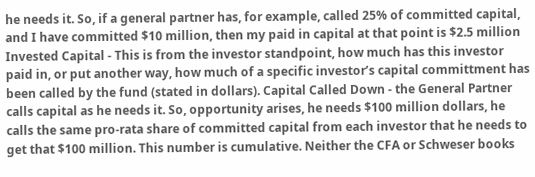he needs it. So, if a general partner has, for example, called 25% of committed capital, and I have committed $10 million, then my paid in capital at that point is $2.5 million Invested Capital - This is from the investor standpoint, how much has this investor paid in, or put another way, how much of a specific investor’s capital committment has been called by the fund (stated in dollars). Capital Called Down - the General Partner calls capital as he needs it. So, opportunity arises, he needs $100 million dollars, he calls the same pro-rata share of committed capital from each investor that he needs to get that $100 million. This number is cumulative. Neither the CFA or Schweser books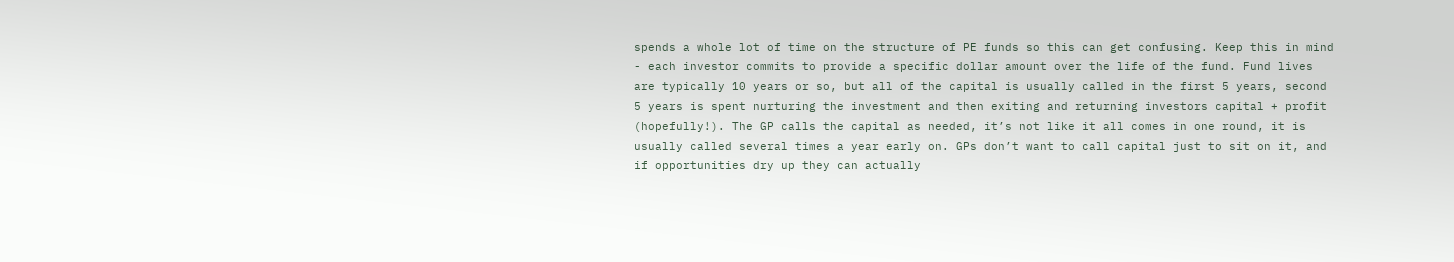spends a whole lot of time on the structure of PE funds so this can get confusing. Keep this in mind - each investor commits to provide a specific dollar amount over the life of the fund. Fund lives are typically 10 years or so, but all of the capital is usually called in the first 5 years, second 5 years is spent nurturing the investment and then exiting and returning investors capital + profit (hopefully!). The GP calls the capital as needed, it’s not like it all comes in one round, it is usually called several times a year early on. GPs don’t want to call capital just to sit on it, and if opportunities dry up they can actually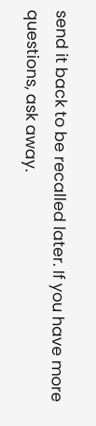send it back to be recalled later. If you have more questions, ask away.